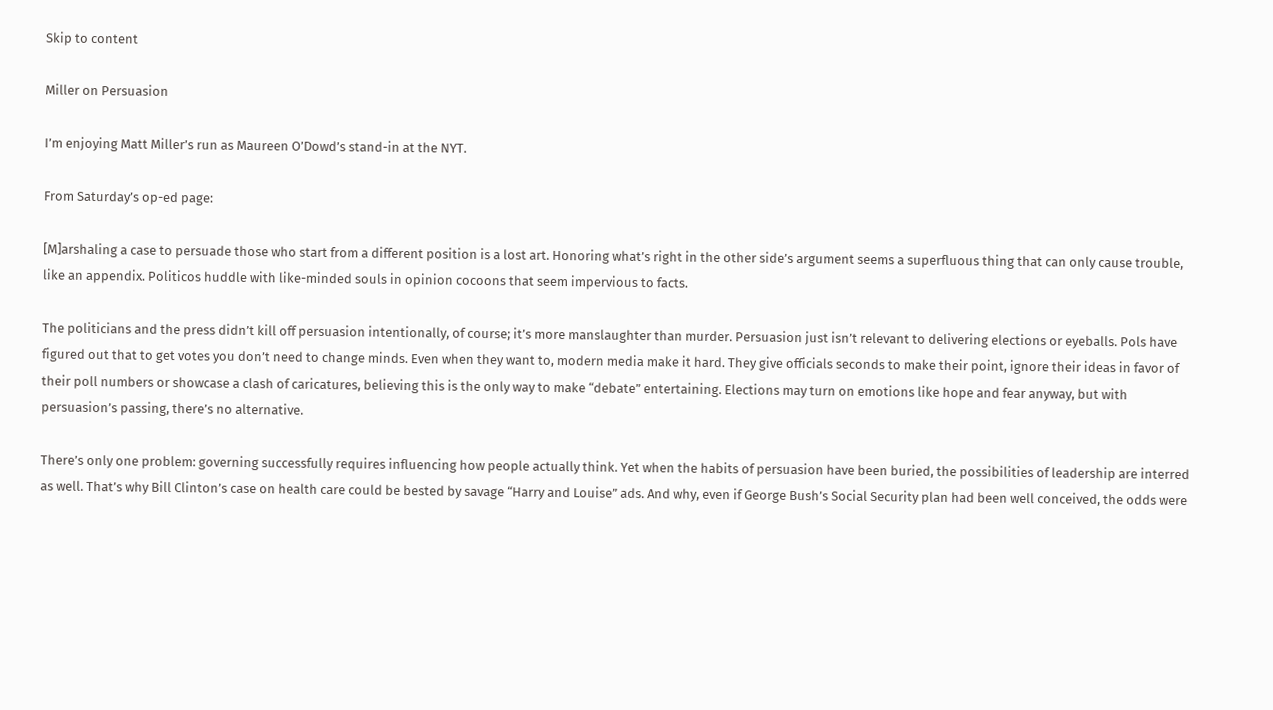Skip to content

Miller on Persuasion

I’m enjoying Matt Miller’s run as Maureen O’Dowd’s stand-in at the NYT.

From Saturday’s op-ed page:

[M]arshaling a case to persuade those who start from a different position is a lost art. Honoring what’s right in the other side’s argument seems a superfluous thing that can only cause trouble, like an appendix. Politicos huddle with like-minded souls in opinion cocoons that seem impervious to facts.

The politicians and the press didn’t kill off persuasion intentionally, of course; it’s more manslaughter than murder. Persuasion just isn’t relevant to delivering elections or eyeballs. Pols have figured out that to get votes you don’t need to change minds. Even when they want to, modern media make it hard. They give officials seconds to make their point, ignore their ideas in favor of their poll numbers or showcase a clash of caricatures, believing this is the only way to make “debate” entertaining. Elections may turn on emotions like hope and fear anyway, but with persuasion’s passing, there’s no alternative.

There’s only one problem: governing successfully requires influencing how people actually think. Yet when the habits of persuasion have been buried, the possibilities of leadership are interred as well. That’s why Bill Clinton’s case on health care could be bested by savage “Harry and Louise” ads. And why, even if George Bush’s Social Security plan had been well conceived, the odds were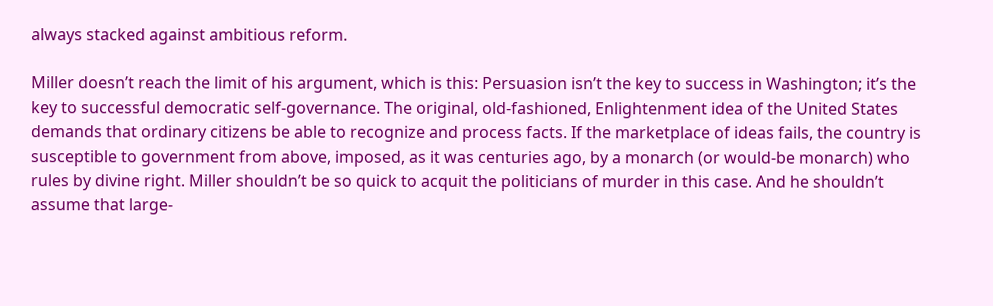always stacked against ambitious reform.

Miller doesn’t reach the limit of his argument, which is this: Persuasion isn’t the key to success in Washington; it’s the key to successful democratic self-governance. The original, old-fashioned, Enlightenment idea of the United States demands that ordinary citizens be able to recognize and process facts. If the marketplace of ideas fails, the country is susceptible to government from above, imposed, as it was centuries ago, by a monarch (or would-be monarch) who rules by divine right. Miller shouldn’t be so quick to acquit the politicians of murder in this case. And he shouldn’t assume that large-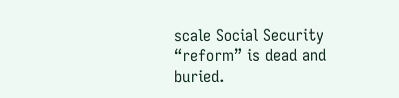scale Social Security “reform” is dead and buried.